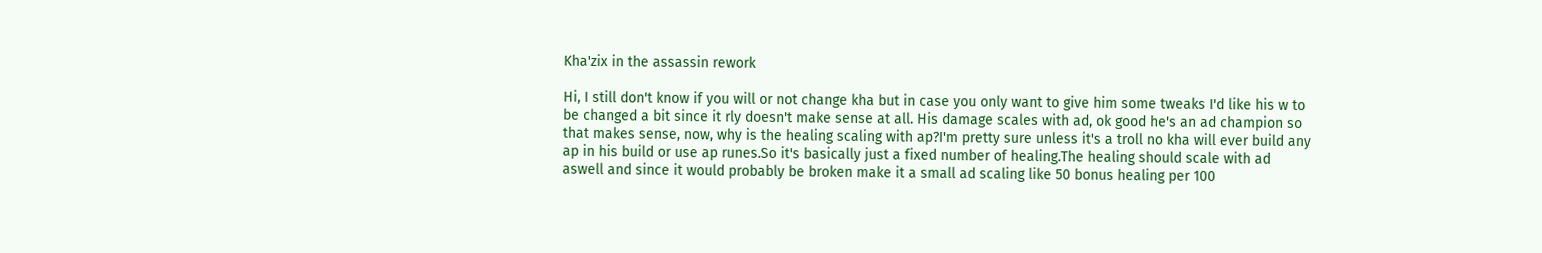Kha'zix in the assassin rework

Hi, I still don't know if you will or not change kha but in case you only want to give him some tweaks I'd like his w to be changed a bit since it rly doesn't make sense at all. His damage scales with ad, ok good he's an ad champion so that makes sense, now, why is the healing scaling with ap?I'm pretty sure unless it's a troll no kha will ever build any ap in his build or use ap runes.So it's basically just a fixed number of healing.The healing should scale with ad aswell and since it would probably be broken make it a small ad scaling like 50 bonus healing per 100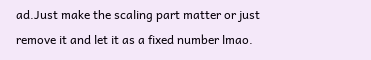ad.Just make the scaling part matter or just remove it and let it as a fixed number lmao.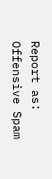Report as:
Offensive Spam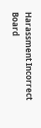Harassment Incorrect Board